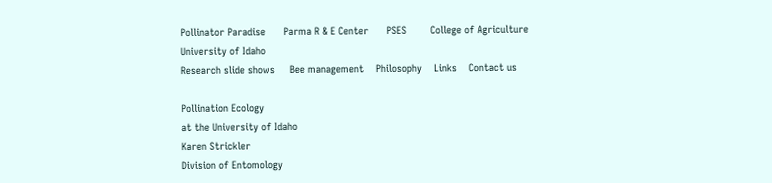Pollinator Paradise      Parma R & E Center      PSES        College of Agriculture         University of Idaho
Research slide shows     Bee management    Philosophy    Links    Contact us

Pollination Ecology
at the University of Idaho
Karen Strickler
Division of Entomology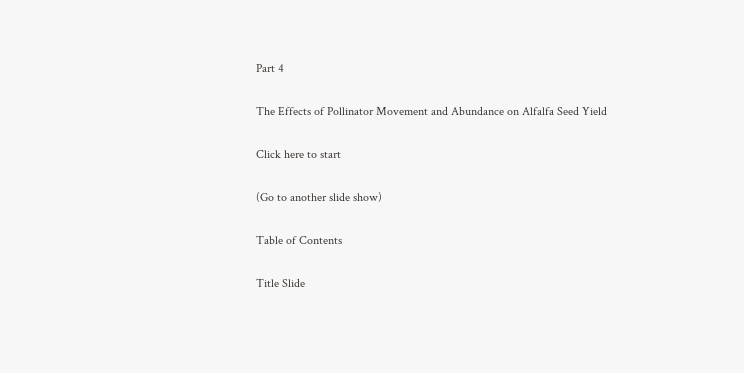Part 4

The Effects of Pollinator Movement and Abundance on Alfalfa Seed Yield

Click here to start

(Go to another slide show)

Table of Contents

Title Slide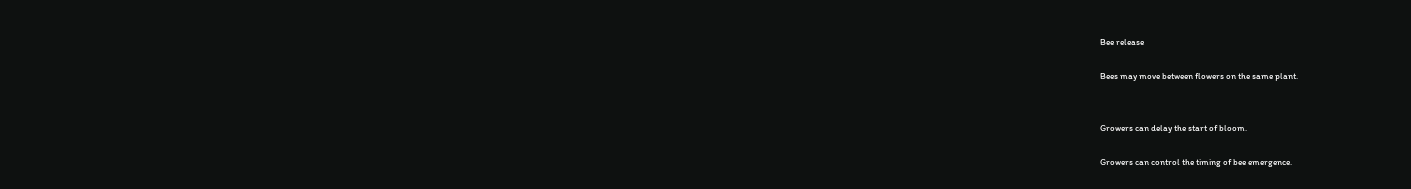Bee release

Bees may move between flowers on the same plant.


Growers can delay the start of bloom.

Growers can control the timing of bee emergence.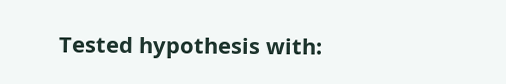Tested hypothesis with: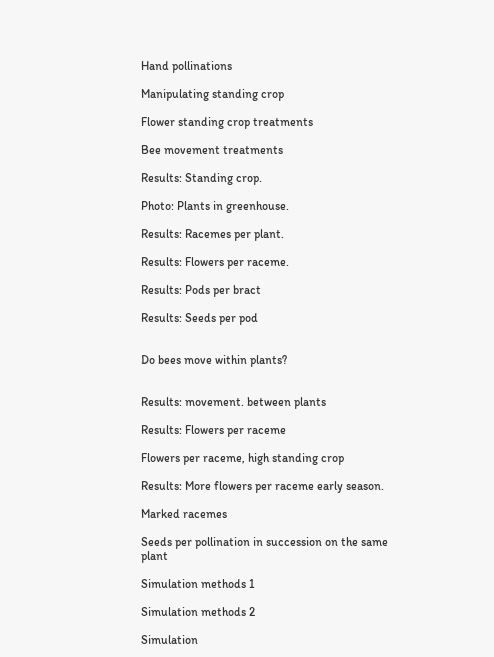Hand pollinations

Manipulating standing crop

Flower standing crop treatments

Bee movement treatments

Results: Standing crop.

Photo: Plants in greenhouse.

Results: Racemes per plant.

Results: Flowers per raceme.

Results: Pods per bract

Results: Seeds per pod


Do bees move within plants?


Results: movement. between plants

Results: Flowers per raceme

Flowers per raceme, high standing crop

Results: More flowers per raceme early season.

Marked racemes

Seeds per pollination in succession on the same plant

Simulation methods 1

Simulation methods 2

Simulation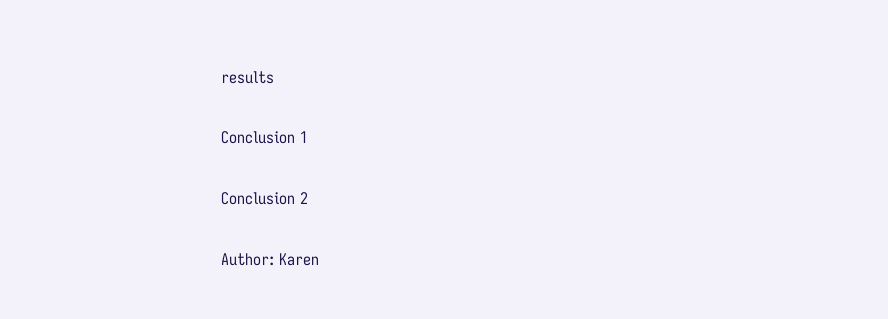results

Conclusion 1

Conclusion 2

Author: Karen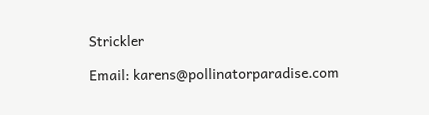Strickler

Email: karens@pollinatorparadise.com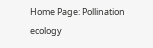Home Page: Pollination ecology